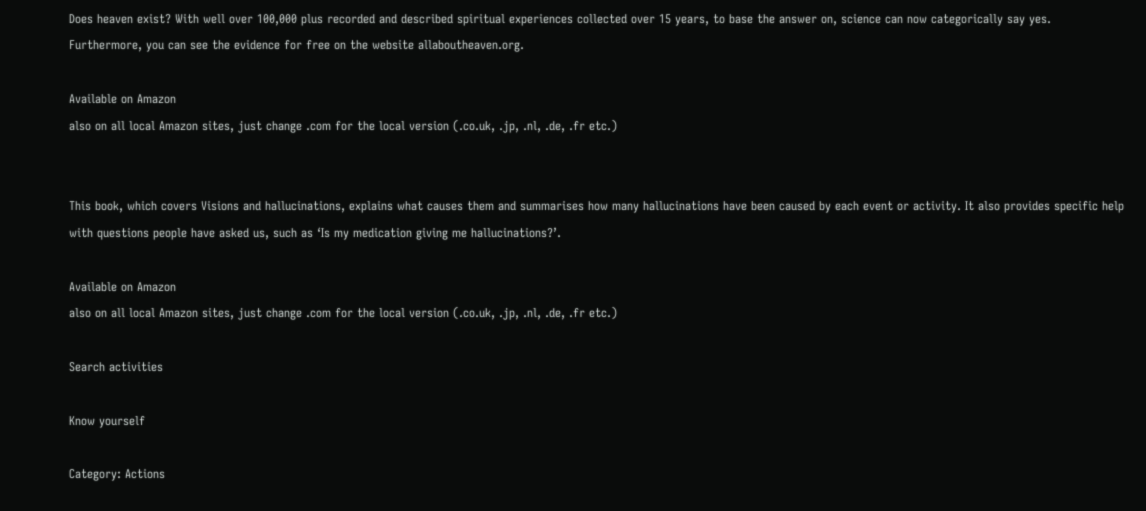Does heaven exist? With well over 100,000 plus recorded and described spiritual experiences collected over 15 years, to base the answer on, science can now categorically say yes. Furthermore, you can see the evidence for free on the website allaboutheaven.org.

Available on Amazon
also on all local Amazon sites, just change .com for the local version (.co.uk, .jp, .nl, .de, .fr etc.)


This book, which covers Visions and hallucinations, explains what causes them and summarises how many hallucinations have been caused by each event or activity. It also provides specific help with questions people have asked us, such as ‘Is my medication giving me hallucinations?’.

Available on Amazon
also on all local Amazon sites, just change .com for the local version (.co.uk, .jp, .nl, .de, .fr etc.)

Search activities

Know yourself

Category: Actions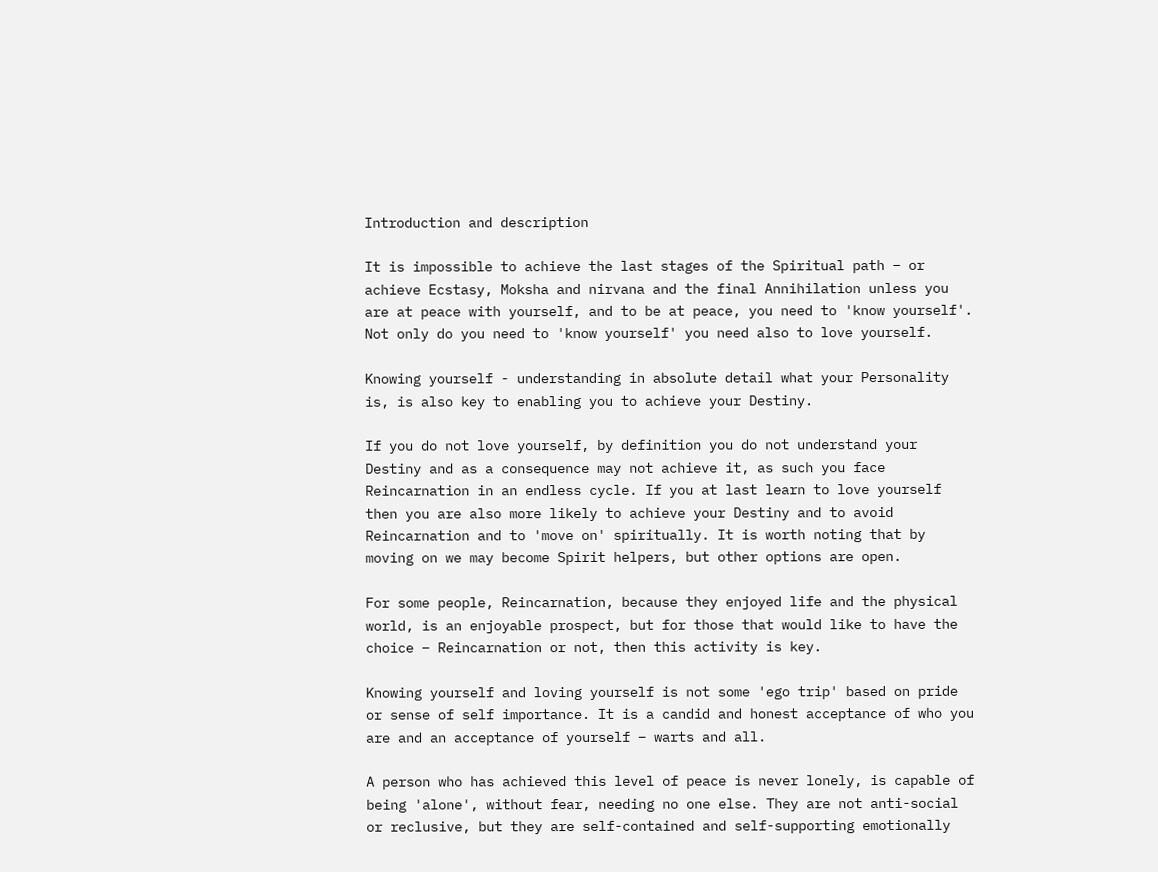Introduction and description

It is impossible to achieve the last stages of the Spiritual path – or achieve Ecstasy, Moksha and nirvana and the final Annihilation unless you are at peace with yourself, and to be at peace, you need to 'know yourself'. Not only do you need to 'know yourself' you need also to love yourself.

Knowing yourself - understanding in absolute detail what your Personality is, is also key to enabling you to achieve your Destiny.

If you do not love yourself, by definition you do not understand your Destiny and as a consequence may not achieve it, as such you face Reincarnation in an endless cycle. If you at last learn to love yourself then you are also more likely to achieve your Destiny and to avoid Reincarnation and to 'move on' spiritually. It is worth noting that by moving on we may become Spirit helpers, but other options are open.

For some people, Reincarnation, because they enjoyed life and the physical world, is an enjoyable prospect, but for those that would like to have the choice – Reincarnation or not, then this activity is key.

Knowing yourself and loving yourself is not some 'ego trip' based on pride or sense of self importance. It is a candid and honest acceptance of who you are and an acceptance of yourself – warts and all.

A person who has achieved this level of peace is never lonely, is capable of being 'alone', without fear, needing no one else. They are not anti-social or reclusive, but they are self-contained and self-supporting emotionally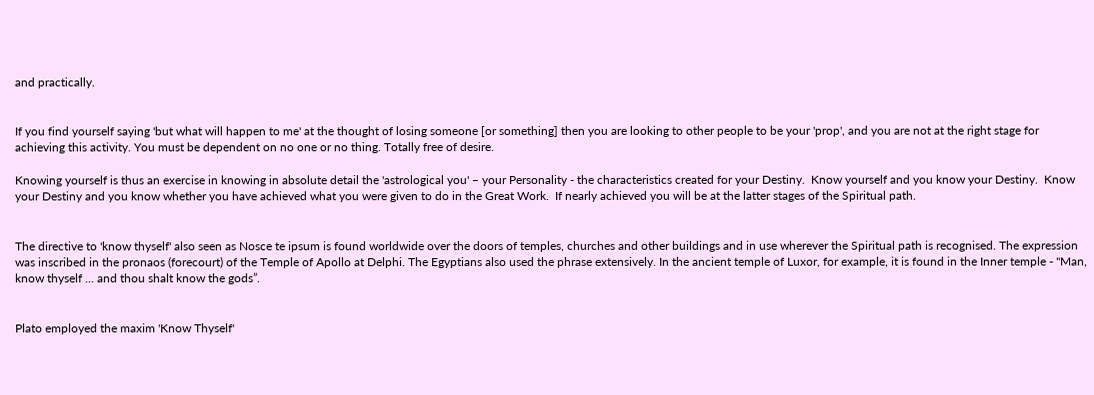and practically.


If you find yourself saying 'but what will happen to me' at the thought of losing someone [or something] then you are looking to other people to be your 'prop', and you are not at the right stage for achieving this activity. You must be dependent on no one or no thing. Totally free of desire.

Knowing yourself is thus an exercise in knowing in absolute detail the 'astrological you' – your Personality - the characteristics created for your Destiny.  Know yourself and you know your Destiny.  Know your Destiny and you know whether you have achieved what you were given to do in the Great Work.  If nearly achieved you will be at the latter stages of the Spiritual path.


The directive to 'know thyself' also seen as Nosce te ipsum is found worldwide over the doors of temples, churches and other buildings and in use wherever the Spiritual path is recognised. The expression was inscribed in the pronaos (forecourt) of the Temple of Apollo at Delphi. The Egyptians also used the phrase extensively. In the ancient temple of Luxor, for example, it is found in the Inner temple - "Man, know thyself ... and thou shalt know the gods”.


Plato employed the maxim 'Know Thyself'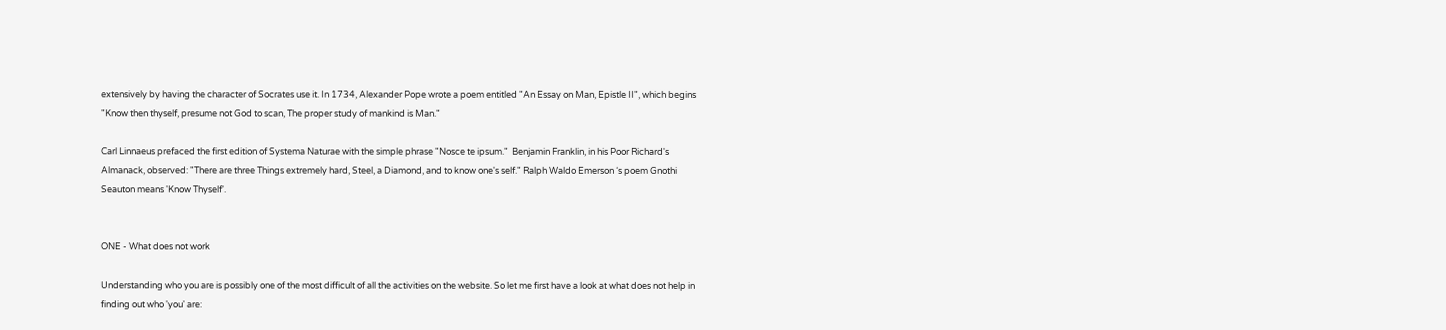extensively by having the character of Socrates use it. In 1734, Alexander Pope wrote a poem entitled "An Essay on Man, Epistle II", which begins "Know then thyself, presume not God to scan, The proper study of mankind is Man."

Carl Linnaeus prefaced the first edition of Systema Naturae with the simple phrase "Nosce te ipsum."  Benjamin Franklin, in his Poor Richard's Almanack, observed: "There are three Things extremely hard, Steel, a Diamond, and to know one's self." Ralph Waldo Emerson ‘s poem Gnothi Seauton means 'Know Thyself'.


ONE - What does not work

Understanding who you are is possibly one of the most difficult of all the activities on the website. So let me first have a look at what does not help in finding out who 'you' are: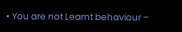• You are not Learnt behaviour –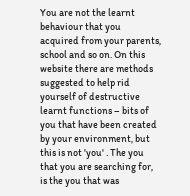You are not the learnt behaviour that you acquired from your parents, school and so on. On this website there are methods suggested to help rid yourself of destructive learnt functions – bits of you that have been created by your environment, but this is not 'you' . The you that you are searching for, is the you that was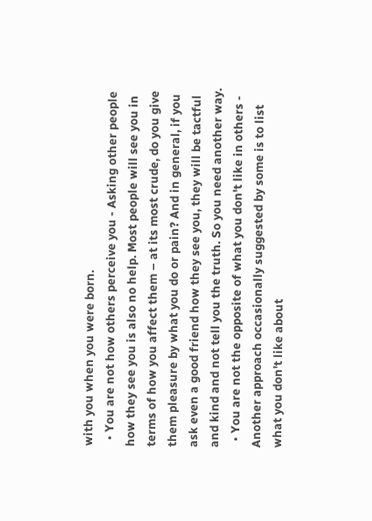with you when you were born.
  • You are not how others perceive you - Asking other people how they see you is also no help. Most people will see you in terms of how you affect them – at its most crude, do you give them pleasure by what you do or pain? And in general, if you ask even a good friend how they see you, they will be tactful and kind and not tell you the truth. So you need another way.
  • You are not the opposite of what you don't like in others - Another approach occasionally suggested by some is to list what you don't like about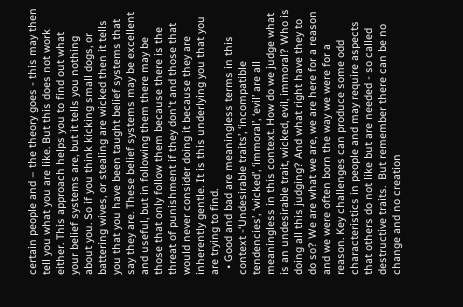certain people and – the theory goes - this may then tell you what you are like. But this does not work either. This approach helps you to find out what your belief systems are, but it tells you nothing about you. So if you think kicking small dogs, or battering wives, or stealing are wicked then it tells you that you have been taught belief systems that say they are. These belief systems may be excellent and useful, but in following them there may be those that only follow them because there is the threat of punishment if they don't and those that would never consider doing it because they are inherently gentle. It is this underlying you that you are trying to find.
  • Good and bad are meaningless terms in this context -‘Undesirable traits’, ‘incompatible tendencies’, ‘wicked’, ‘immoral’, ‘evil’ are all meaningless in this context. How do we judge what is an undesirable trait, wicked, evil, immoral? Who is doing all this judging? And what right have they to do so? We are what we are, we are here for a reason and we were often born the way we were for a reason. Key challenges can produce some odd characteristics in people and may require aspects that others do not like but are needed - so called destructive traits.  But remember there can be no change and no creation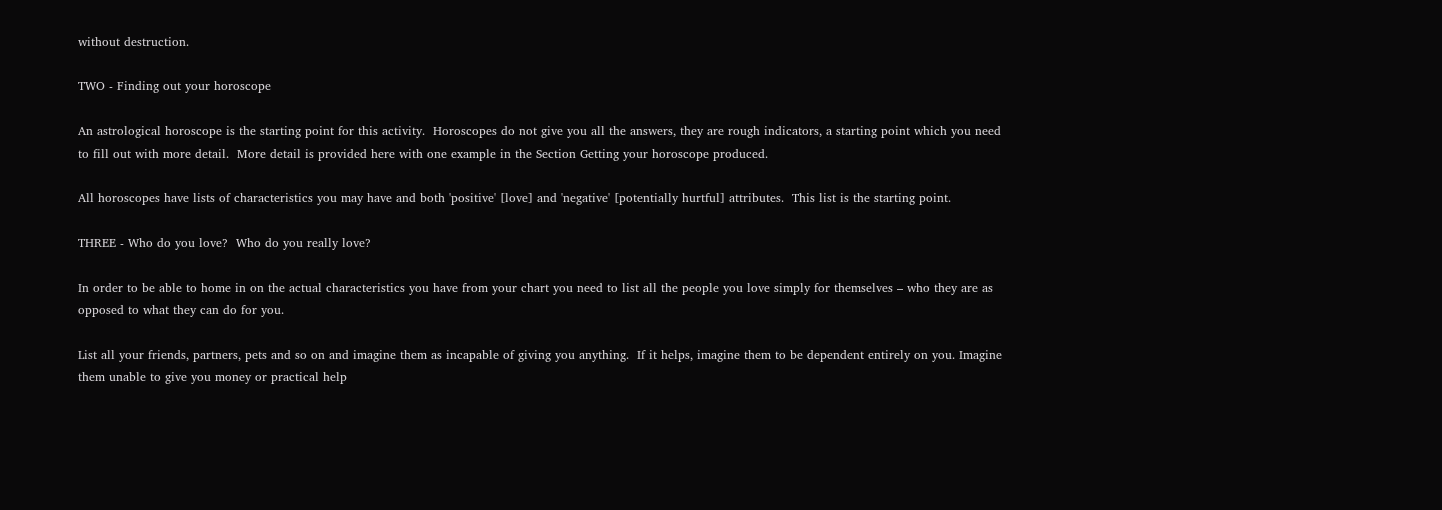without destruction.

TWO - Finding out your horoscope

An astrological horoscope is the starting point for this activity.  Horoscopes do not give you all the answers, they are rough indicators, a starting point which you need to fill out with more detail.  More detail is provided here with one example in the Section Getting your horoscope produced.

All horoscopes have lists of characteristics you may have and both 'positive' [love] and 'negative' [potentially hurtful] attributes.  This list is the starting point.

THREE - Who do you love?  Who do you really love?

In order to be able to home in on the actual characteristics you have from your chart you need to list all the people you love simply for themselves – who they are as opposed to what they can do for you.

List all your friends, partners, pets and so on and imagine them as incapable of giving you anything.  If it helps, imagine them to be dependent entirely on you. Imagine them unable to give you money or practical help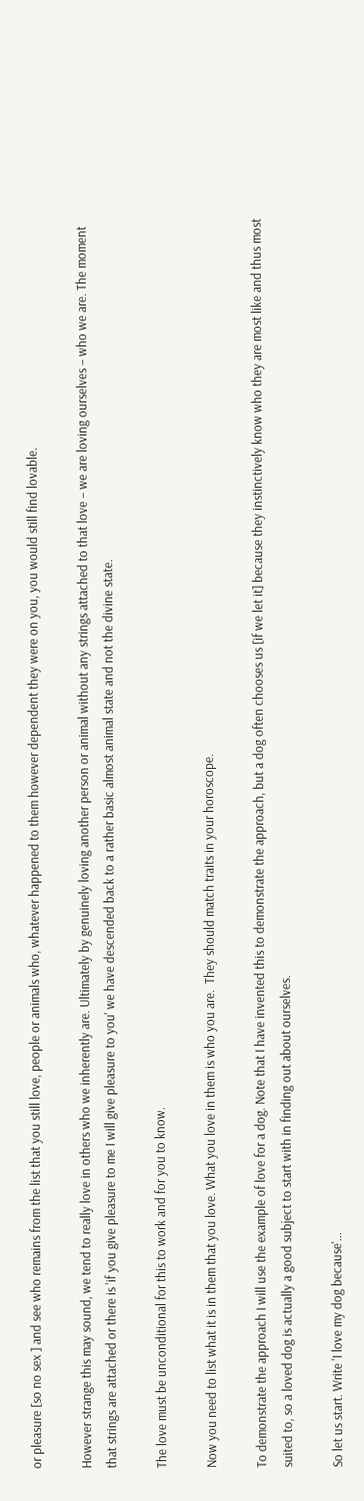or pleasure [so no sex ] and see who remains from the list that you still love, people or animals who, whatever happened to them however dependent they were on you, you would still find lovable.

However strange this may sound, we tend to really love in others who we inherently are. Ultimately by genuinely loving another person or animal without any strings attached to that love – we are loving ourselves – who we are. The moment that strings are attached or there is 'if you give pleasure to me I will give pleasure to you' we have descended back to a rather basic almost animal state and not the divine state.

The love must be unconditional for this to work and for you to know.

Now you need to list what it is in them that you love. What you love in them is who you are.  They should match traits in your horoscope.

To demonstrate the approach I will use the example of love for a dog. Note that I have invented this to demonstrate the approach, but a dog often chooses us [if we let it] because they instinctively know who they are most like and thus most suited to, so a loved dog is actually a good subject to start with in finding out about ourselves.

So let us start. Write 'I love my dog because'...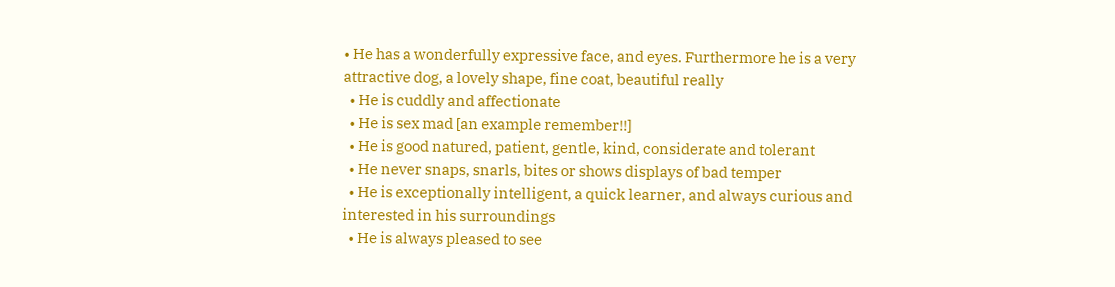• He has a wonderfully expressive face, and eyes. Furthermore he is a very attractive dog, a lovely shape, fine coat, beautiful really
  • He is cuddly and affectionate
  • He is sex mad [an example remember!!]
  • He is good natured, patient, gentle, kind, considerate and tolerant
  • He never snaps, snarls, bites or shows displays of bad temper
  • He is exceptionally intelligent, a quick learner, and always curious and interested in his surroundings
  • He is always pleased to see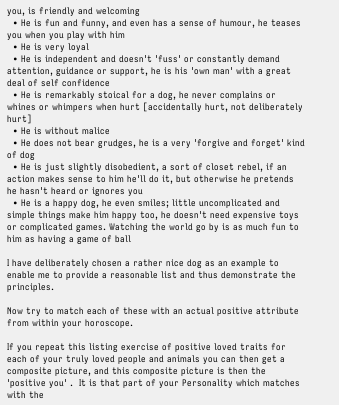you, is friendly and welcoming
  • He is fun and funny, and even has a sense of humour, he teases you when you play with him
  • He is very loyal
  • He is independent and doesn't 'fuss' or constantly demand attention, guidance or support, he is his 'own man' with a great deal of self confidence
  • He is remarkably stoical for a dog, he never complains or whines or whimpers when hurt [accidentally hurt, not deliberately hurt]
  • He is without malice
  • He does not bear grudges, he is a very 'forgive and forget' kind of dog
  • He is just slightly disobedient, a sort of closet rebel, if an action makes sense to him he'll do it, but otherwise he pretends he hasn't heard or ignores you
  • He is a happy dog, he even smiles; little uncomplicated and simple things make him happy too, he doesn't need expensive toys or complicated games. Watching the world go by is as much fun to him as having a game of ball

I have deliberately chosen a rather nice dog as an example to enable me to provide a reasonable list and thus demonstrate the principles.

Now try to match each of these with an actual positive attribute from within your horoscope.

If you repeat this listing exercise of positive loved traits for each of your truly loved people and animals you can then get a composite picture, and this composite picture is then the 'positive you' .  It is that part of your Personality which matches with the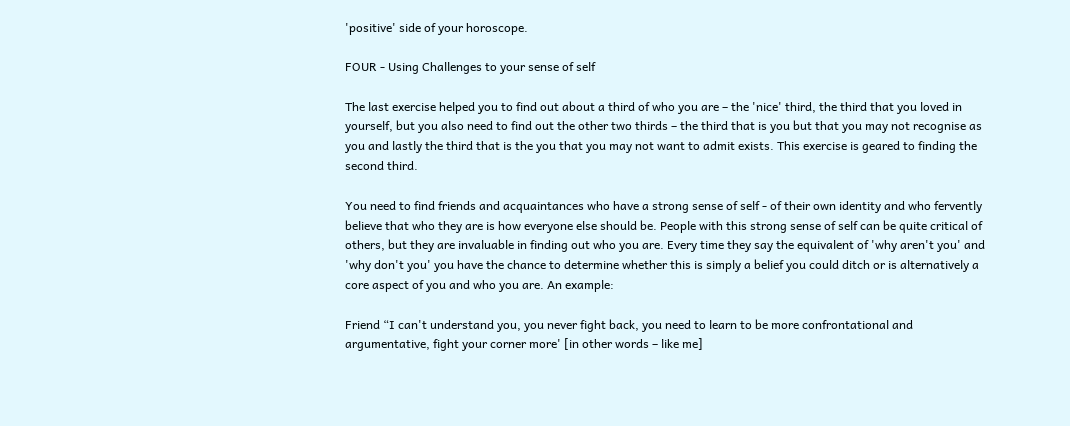'positive' side of your horoscope.

FOUR - Using Challenges to your sense of self

The last exercise helped you to find out about a third of who you are – the 'nice' third, the third that you loved in yourself, but you also need to find out the other two thirds – the third that is you but that you may not recognise as you and lastly the third that is the you that you may not want to admit exists. This exercise is geared to finding the second third.

You need to find friends and acquaintances who have a strong sense of self - of their own identity and who fervently believe that who they are is how everyone else should be. People with this strong sense of self can be quite critical of others, but they are invaluable in finding out who you are. Every time they say the equivalent of 'why aren't you' and 'why don't you' you have the chance to determine whether this is simply a belief you could ditch or is alternatively a core aspect of you and who you are. An example:

Friend “I can't understand you, you never fight back, you need to learn to be more confrontational and argumentative, fight your corner more' [in other words – like me]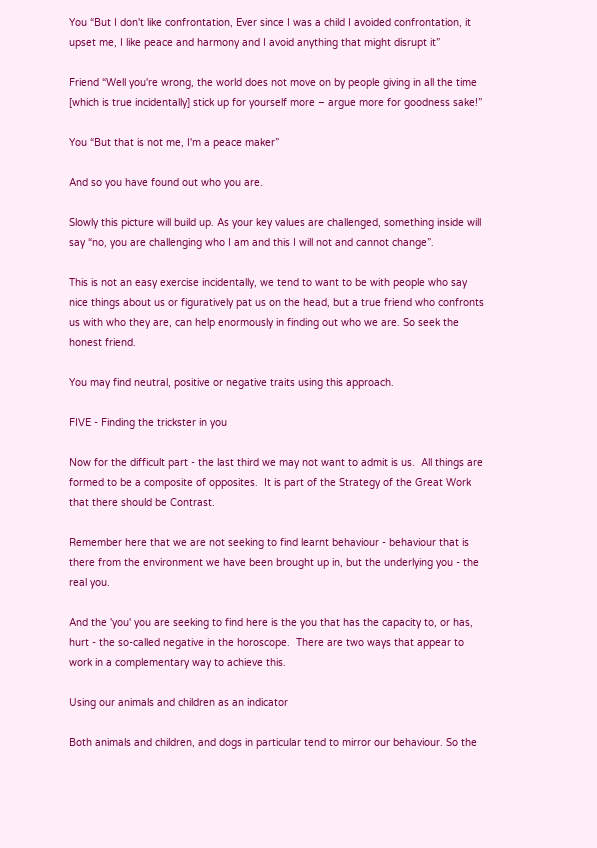You “But I don't like confrontation, Ever since I was a child I avoided confrontation, it upset me, I like peace and harmony and I avoid anything that might disrupt it”

Friend “Well you're wrong, the world does not move on by people giving in all the time [which is true incidentally] stick up for yourself more – argue more for goodness sake!”

You “But that is not me, I'm a peace maker”

And so you have found out who you are.

Slowly this picture will build up. As your key values are challenged, something inside will say “no, you are challenging who I am and this I will not and cannot change”.

This is not an easy exercise incidentally, we tend to want to be with people who say nice things about us or figuratively pat us on the head, but a true friend who confronts us with who they are, can help enormously in finding out who we are. So seek the honest friend.

You may find neutral, positive or negative traits using this approach.

FIVE - Finding the trickster in you

Now for the difficult part - the last third we may not want to admit is us.  All things are formed to be a composite of opposites.  It is part of the Strategy of the Great Work that there should be Contrast.

Remember here that we are not seeking to find learnt behaviour - behaviour that is there from the environment we have been brought up in, but the underlying you - the real you.

And the 'you' you are seeking to find here is the you that has the capacity to, or has, hurt - the so-called negative in the horoscope.  There are two ways that appear to work in a complementary way to achieve this.

Using our animals and children as an indicator

Both animals and children, and dogs in particular tend to mirror our behaviour. So the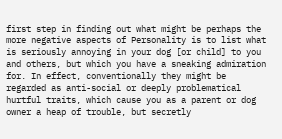first step in finding out what might be perhaps the more negative aspects of Personality is to list what is seriously annoying in your dog [or child] to you and others, but which you have a sneaking admiration for. In effect, conventionally they might be regarded as anti-social or deeply problematical hurtful traits, which cause you as a parent or dog owner a heap of trouble, but secretly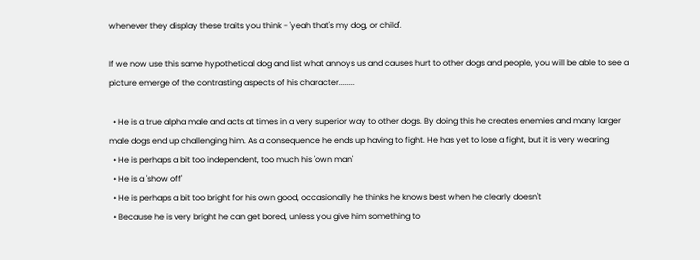whenever they display these traits you think - 'yeah that's my dog, or child'.

If we now use this same hypothetical dog and list what annoys us and causes hurt to other dogs and people, you will be able to see a picture emerge of the contrasting aspects of his character........

  • He is a true alpha male and acts at times in a very superior way to other dogs. By doing this he creates enemies and many larger male dogs end up challenging him. As a consequence he ends up having to fight. He has yet to lose a fight, but it is very wearing
  • He is perhaps a bit too independent, too much his 'own man'
  • He is a 'show off'
  • He is perhaps a bit too bright for his own good, occasionally he thinks he knows best when he clearly doesn't
  • Because he is very bright he can get bored, unless you give him something to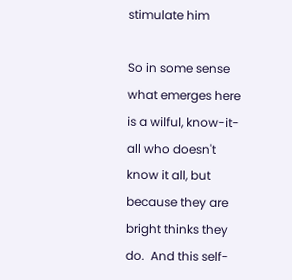stimulate him

So in some sense what emerges here is a wilful, know-it-all who doesn't know it all, but because they are bright thinks they do.  And this self-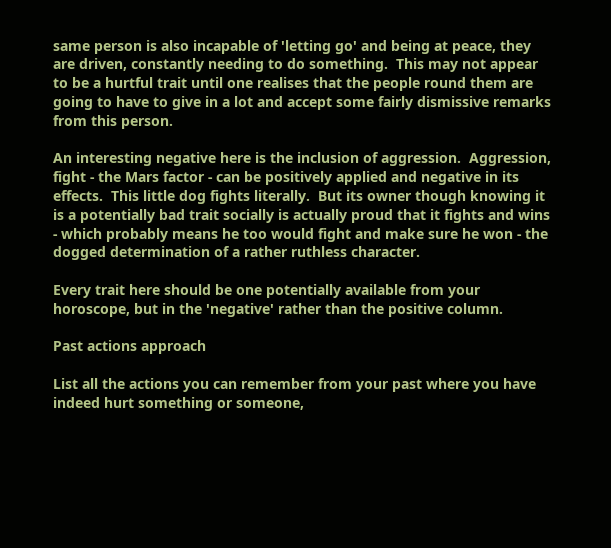same person is also incapable of 'letting go' and being at peace, they are driven, constantly needing to do something.  This may not appear to be a hurtful trait until one realises that the people round them are going to have to give in a lot and accept some fairly dismissive remarks from this person.

An interesting negative here is the inclusion of aggression.  Aggression, fight - the Mars factor - can be positively applied and negative in its effects.  This little dog fights literally.  But its owner though knowing it is a potentially bad trait socially is actually proud that it fights and wins - which probably means he too would fight and make sure he won - the dogged determination of a rather ruthless character.

Every trait here should be one potentially available from your horoscope, but in the 'negative' rather than the positive column.

Past actions approach

List all the actions you can remember from your past where you have indeed hurt something or someone,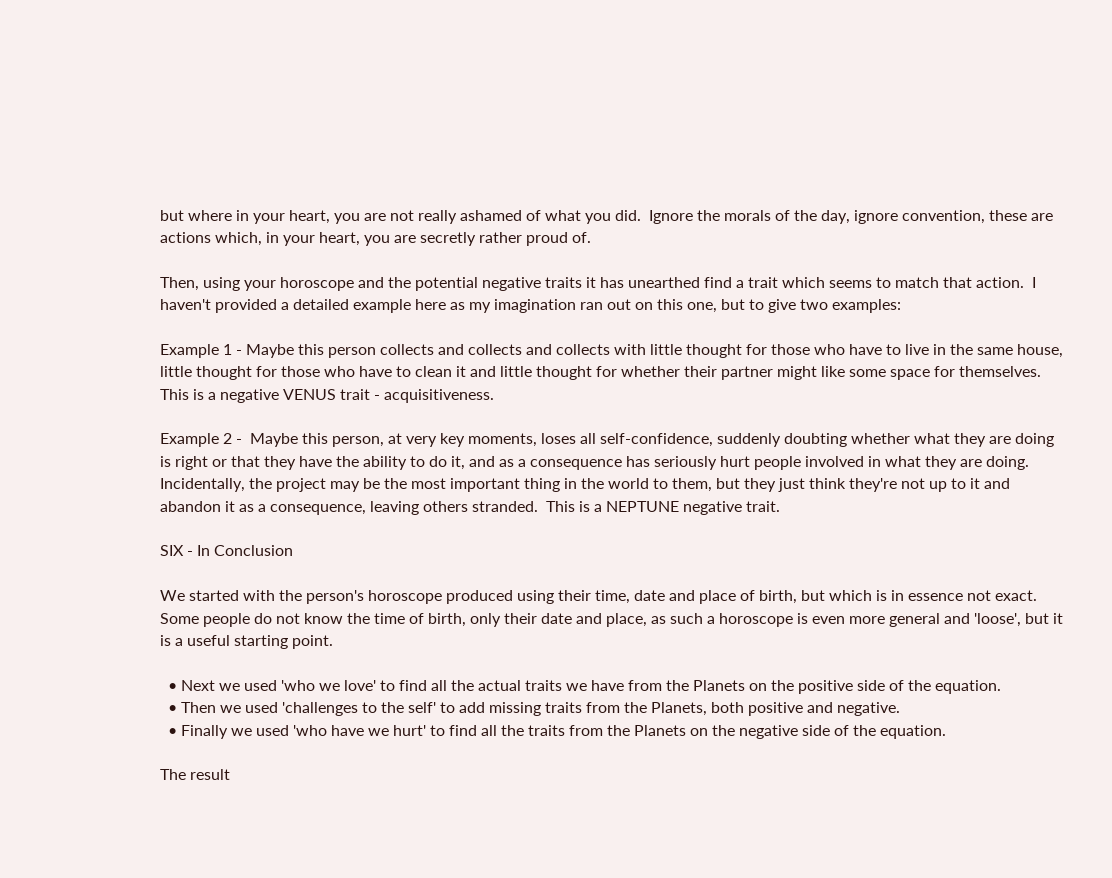but where in your heart, you are not really ashamed of what you did.  Ignore the morals of the day, ignore convention, these are actions which, in your heart, you are secretly rather proud of.

Then, using your horoscope and the potential negative traits it has unearthed find a trait which seems to match that action.  I haven't provided a detailed example here as my imagination ran out on this one, but to give two examples:

Example 1 - Maybe this person collects and collects and collects with little thought for those who have to live in the same house, little thought for those who have to clean it and little thought for whether their partner might like some space for themselves.  This is a negative VENUS trait - acquisitiveness.

Example 2 -  Maybe this person, at very key moments, loses all self-confidence, suddenly doubting whether what they are doing is right or that they have the ability to do it, and as a consequence has seriously hurt people involved in what they are doing.  Incidentally, the project may be the most important thing in the world to them, but they just think they're not up to it and abandon it as a consequence, leaving others stranded.  This is a NEPTUNE negative trait.

SIX - In Conclusion

We started with the person's horoscope produced using their time, date and place of birth, but which is in essence not exact.  Some people do not know the time of birth, only their date and place, as such a horoscope is even more general and 'loose', but it is a useful starting point.

  • Next we used 'who we love' to find all the actual traits we have from the Planets on the positive side of the equation.
  • Then we used 'challenges to the self' to add missing traits from the Planets, both positive and negative.
  • Finally we used 'who have we hurt' to find all the traits from the Planets on the negative side of the equation.

The result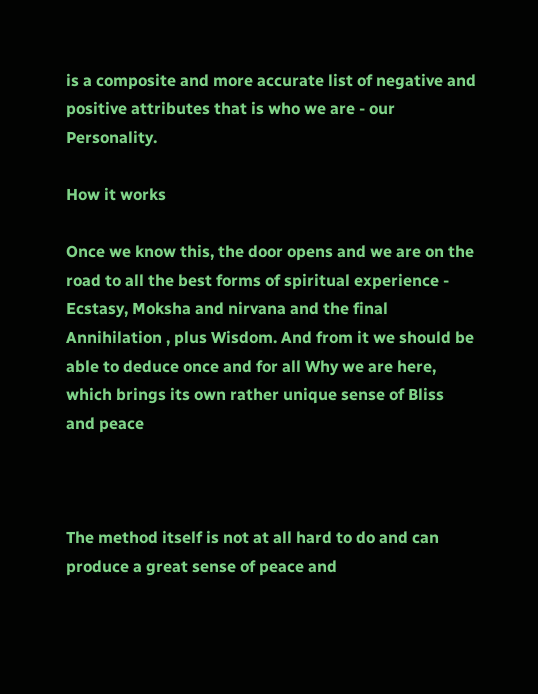is a composite and more accurate list of negative and positive attributes that is who we are - our Personality.

How it works

Once we know this, the door opens and we are on the road to all the best forms of spiritual experience - Ecstasy, Moksha and nirvana and the final Annihilation , plus Wisdom. And from it we should be able to deduce once and for all Why we are here, which brings its own rather unique sense of Bliss and peace



The method itself is not at all hard to do and can produce a great sense of peace and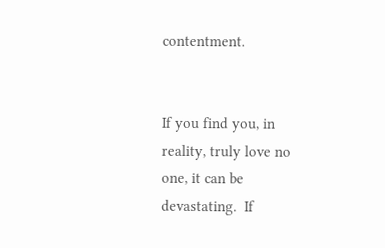contentment.


If you find you, in reality, truly love no one, it can be devastating.  If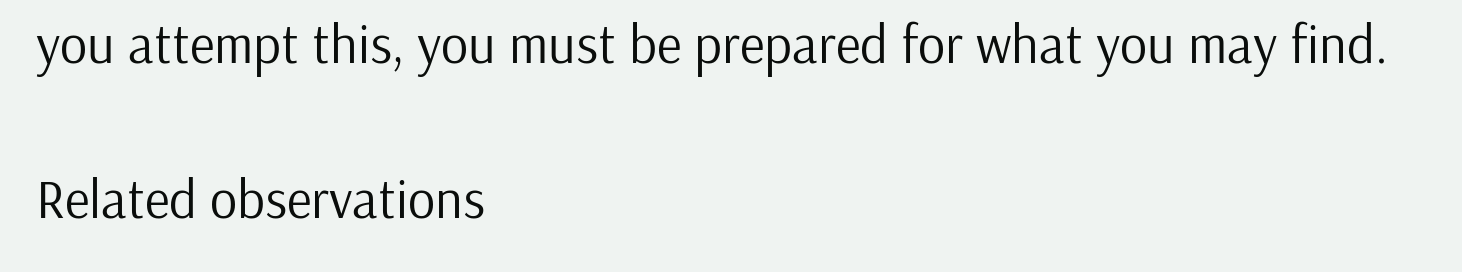you attempt this, you must be prepared for what you may find.

Related observations